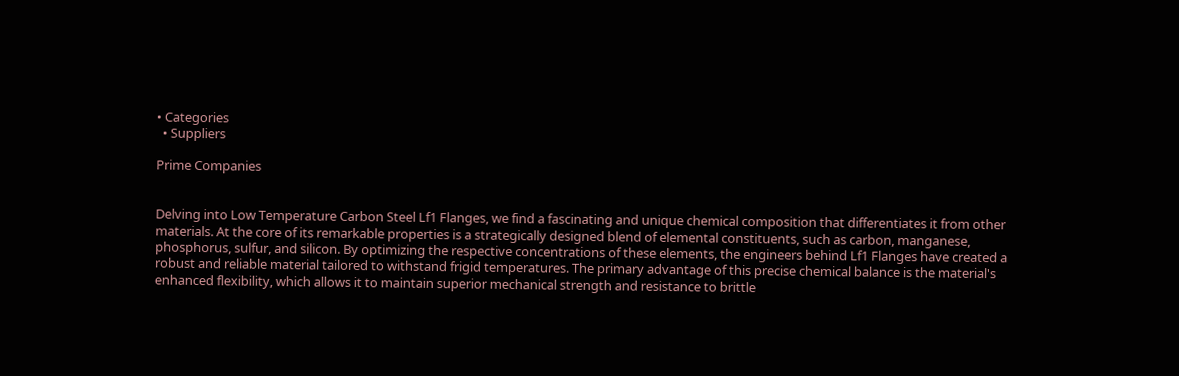• Categories
  • Suppliers

Prime Companies


Delving into Low Temperature Carbon Steel Lf1 Flanges, we find a fascinating and unique chemical composition that differentiates it from other materials. At the core of its remarkable properties is a strategically designed blend of elemental constituents, such as carbon, manganese, phosphorus, sulfur, and silicon. By optimizing the respective concentrations of these elements, the engineers behind Lf1 Flanges have created a robust and reliable material tailored to withstand frigid temperatures. The primary advantage of this precise chemical balance is the material's enhanced flexibility, which allows it to maintain superior mechanical strength and resistance to brittle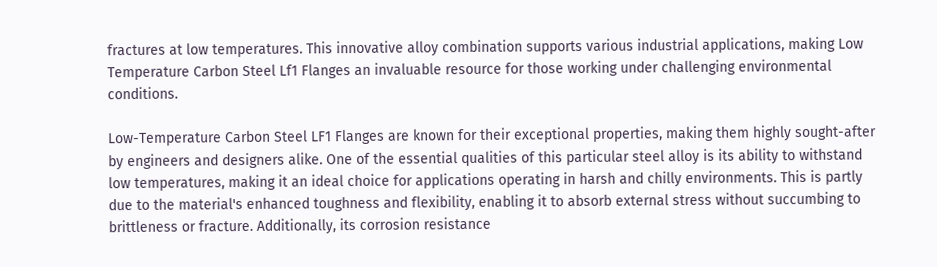fractures at low temperatures. This innovative alloy combination supports various industrial applications, making Low Temperature Carbon Steel Lf1 Flanges an invaluable resource for those working under challenging environmental conditions.

Low-Temperature Carbon Steel LF1 Flanges are known for their exceptional properties, making them highly sought-after by engineers and designers alike. One of the essential qualities of this particular steel alloy is its ability to withstand low temperatures, making it an ideal choice for applications operating in harsh and chilly environments. This is partly due to the material's enhanced toughness and flexibility, enabling it to absorb external stress without succumbing to brittleness or fracture. Additionally, its corrosion resistance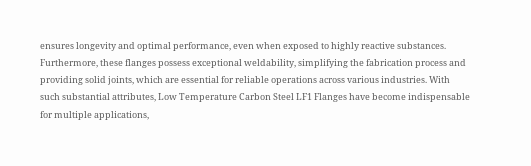ensures longevity and optimal performance, even when exposed to highly reactive substances. Furthermore, these flanges possess exceptional weldability, simplifying the fabrication process and providing solid joints, which are essential for reliable operations across various industries. With such substantial attributes, Low Temperature Carbon Steel LF1 Flanges have become indispensable for multiple applications,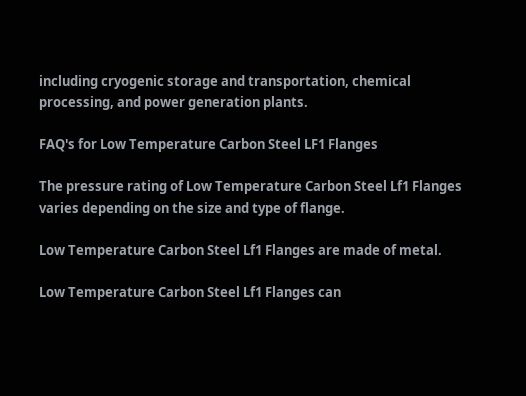including cryogenic storage and transportation, chemical processing, and power generation plants.

FAQ's for Low Temperature Carbon Steel LF1 Flanges

The pressure rating of Low Temperature Carbon Steel Lf1 Flanges varies depending on the size and type of flange.

Low Temperature Carbon Steel Lf1 Flanges are made of metal.

Low Temperature Carbon Steel Lf1 Flanges can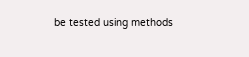be tested using methods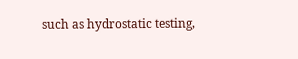such as hydrostatic testing,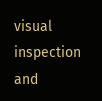visual inspection and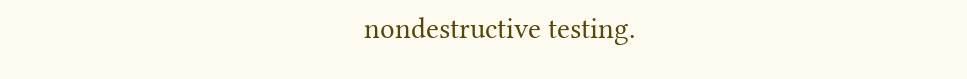nondestructive testing.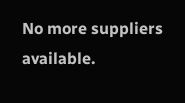No more suppliers available.